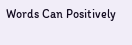Words Can Positively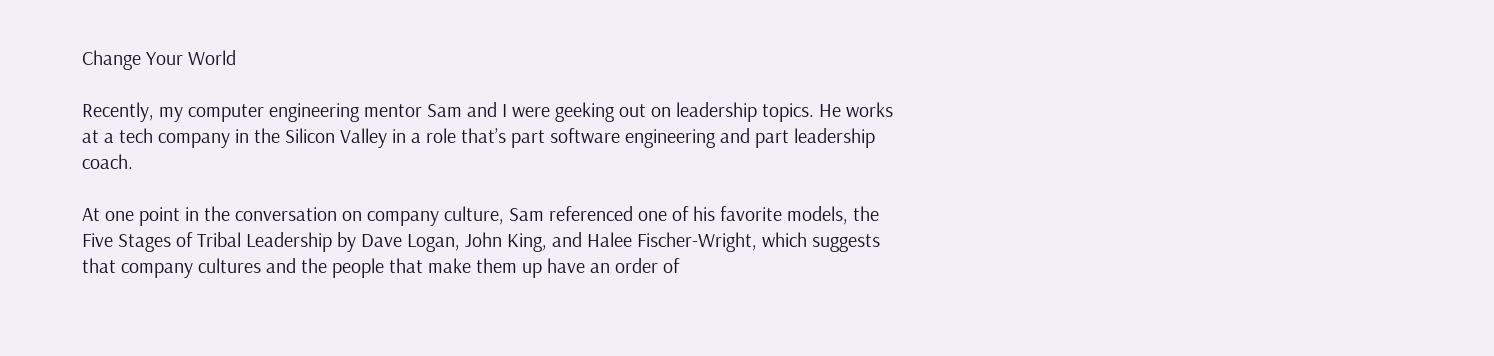Change Your World

Recently, my computer engineering mentor Sam and I were geeking out on leadership topics. He works at a tech company in the Silicon Valley in a role that’s part software engineering and part leadership coach.

At one point in the conversation on company culture, Sam referenced one of his favorite models, the Five Stages of Tribal Leadership by Dave Logan, John King, and Halee Fischer-Wright, which suggests that company cultures and the people that make them up have an order of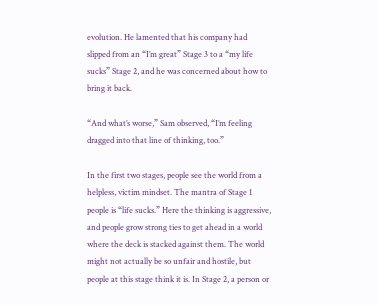evolution. He lamented that his company had slipped from an “I’m great” Stage 3 to a “my life sucks” Stage 2, and he was concerned about how to bring it back.

“And what’s worse,” Sam observed, “I’m feeling dragged into that line of thinking, too.”

In the first two stages, people see the world from a helpless, victim mindset. The mantra of Stage 1 people is “life sucks.” Here the thinking is aggressive, and people grow strong ties to get ahead in a world where the deck is stacked against them. The world might not actually be so unfair and hostile, but people at this stage think it is. In Stage 2, a person or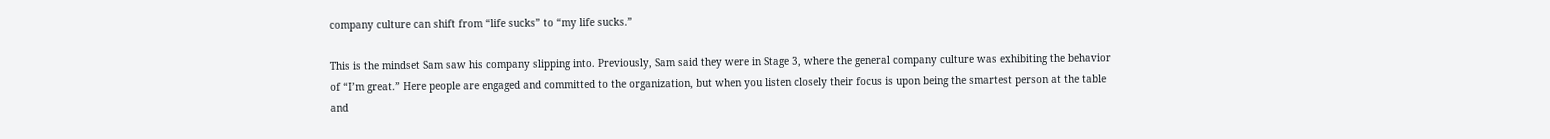company culture can shift from “life sucks” to “my life sucks.”

This is the mindset Sam saw his company slipping into. Previously, Sam said they were in Stage 3, where the general company culture was exhibiting the behavior of “I’m great.” Here people are engaged and committed to the organization, but when you listen closely their focus is upon being the smartest person at the table and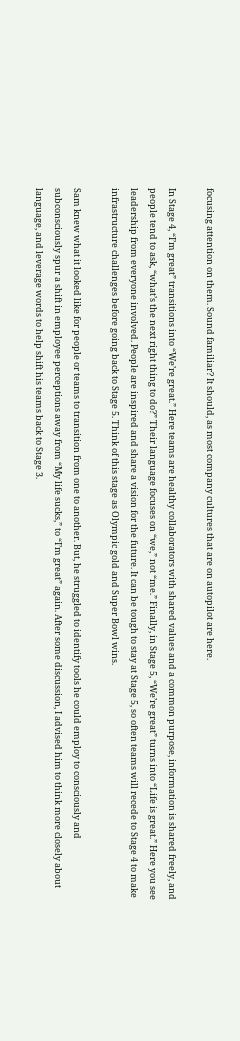focusing attention on them. Sound familiar? It should, as most company cultures that are on autopilot are here.

In Stage 4, “I’m great” transitions into “We’re great.” Here teams are healthy collaborators with shared values and a common purpose, information is shared freely, and people tend to ask, “what’s the next right thing to do?” Their language focuses on “we,” not “me.” Finally, in Stage 5, “We’re great” turns into “Life is great.” Here you see leadership from everyone involved. People are inspired and share a vision for the future. It can be tough to stay at Stage 5, so often teams will recede to Stage 4 to make infrastructure challenges before going back to Stage 5. Think of this stage as Olympic gold and Super Bowl wins.

Sam knew what it looked like for people or teams to transition from one to another. But, he struggled to identify tools he could employ to consciously and subconsciously spur a shift in employee perceptions away from “My life sucks,” to “I’m great” again. After some discussion, I advised him to think more closely about language, and leverage words to help shift his teams back to Stage 3.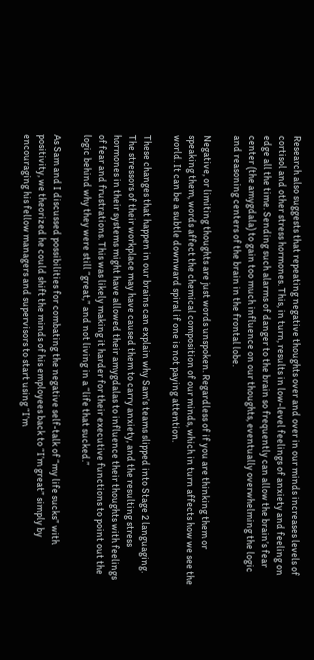Research also suggests that repeating negative thoughts over and over in our minds increases levels of cortisol and other stress hormones. This, in turn, results in low-level feelings of anxiety and feeling on edge all the time. Sending such alarms of danger to the brain so frequently can allow the brain’s fear center (the amygdala) to gain too much influence on our thoughts, eventually overwhelming the logic and reasoning centers of the brain in the frontal lobe.

Negative, or limiting thoughts are just words unspoken. Regardless of if you are thinking them or speaking them, words affect the chemical composition of our minds, which in turn affects how we see the world. It can be a subtle downward spiral if one is not paying attention.

These changes that happen in our brains can explain why Sam’s teams slipped into Stage 2 languaging. The stressors of their workplace may have caused them to carry anxiety, and the resulting stress hormones in their systems might have allowed their amygdalas to influence their thoughts with feelings of fear and frustrations. This was likely making it harder for their executive functions to point out the logic behind why they were still “great,” and not living in a “life that sucked.”

As Sam and I discussed possibilities for combating the negative self-talk of “my life sucks” with positivity, we theorized he could shift the minds of his employees back to “I’m great” simply by encouraging his fellow managers and supervisors to start using “I’m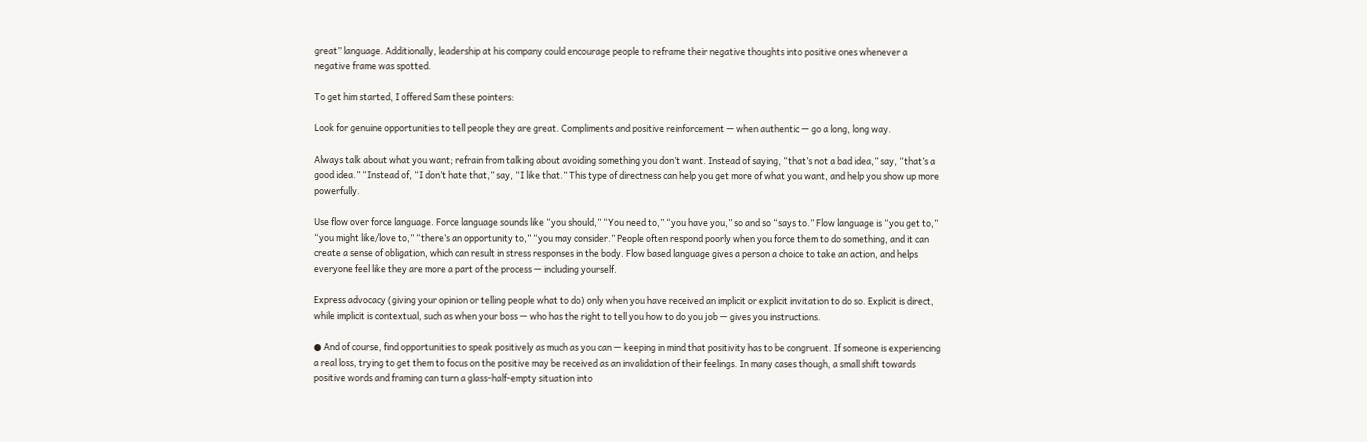great” language. Additionally, leadership at his company could encourage people to reframe their negative thoughts into positive ones whenever a negative frame was spotted.

To get him started, I offered Sam these pointers:

Look for genuine opportunities to tell people they are great. Compliments and positive reinforcement — when authentic — go a long, long way.

Always talk about what you want; refrain from talking about avoiding something you don’t want. Instead of saying, “that’s not a bad idea,” say, “that’s a good idea.” “Instead of, “I don’t hate that,” say, “I like that.” This type of directness can help you get more of what you want, and help you show up more powerfully.

Use flow over force language. Force language sounds like “you should,” “You need to,” “you have you,” so and so “says to.” Flow language is “you get to,” “you might like/love to,” “there’s an opportunity to,” “you may consider.” People often respond poorly when you force them to do something, and it can create a sense of obligation, which can result in stress responses in the body. Flow based language gives a person a choice to take an action, and helps everyone feel like they are more a part of the process — including yourself.

Express advocacy (giving your opinion or telling people what to do) only when you have received an implicit or explicit invitation to do so. Explicit is direct, while implicit is contextual, such as when your boss — who has the right to tell you how to do you job — gives you instructions.

● And of course, find opportunities to speak positively as much as you can — keeping in mind that positivity has to be congruent. If someone is experiencing a real loss, trying to get them to focus on the positive may be received as an invalidation of their feelings. In many cases though, a small shift towards positive words and framing can turn a glass-half-empty situation into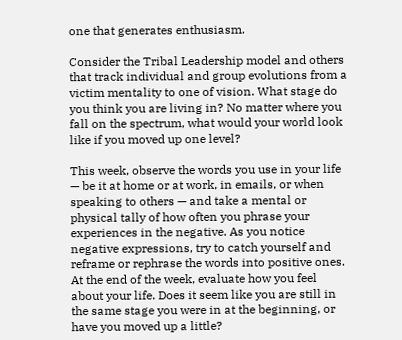one that generates enthusiasm.

Consider the Tribal Leadership model and others that track individual and group evolutions from a victim mentality to one of vision. What stage do you think you are living in? No matter where you fall on the spectrum, what would your world look like if you moved up one level?

This week, observe the words you use in your life — be it at home or at work, in emails, or when speaking to others — and take a mental or physical tally of how often you phrase your experiences in the negative. As you notice negative expressions, try to catch yourself and reframe or rephrase the words into positive ones. At the end of the week, evaluate how you feel about your life. Does it seem like you are still in the same stage you were in at the beginning, or have you moved up a little?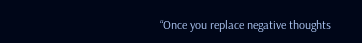“Once you replace negative thoughts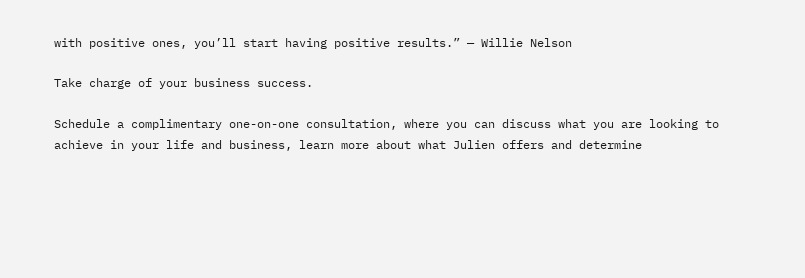with positive ones, you’ll start having positive results.” — Willie Nelson

Take charge of your business success.

Schedule a complimentary one-on-one consultation, where you can discuss what you are looking to achieve in your life and business, learn more about what Julien offers and determine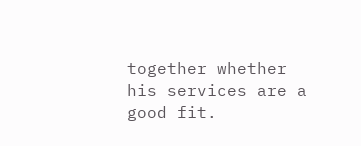together whether his services are a good fit.